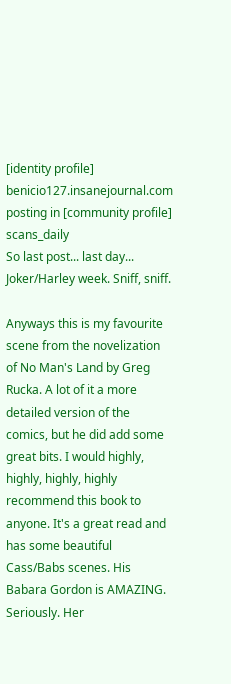[identity profile] benicio127.insanejournal.com posting in [community profile] scans_daily
So last post... last day... Joker/Harley week. Sniff, sniff.

Anyways this is my favourite scene from the novelization of No Man's Land by Greg Rucka. A lot of it a more detailed version of the comics, but he did add some great bits. I would highly, highly, highly, highly recommend this book to anyone. It's a great read and has some beautiful Cass/Babs scenes. His Babara Gordon is AMAZING. Seriously. Her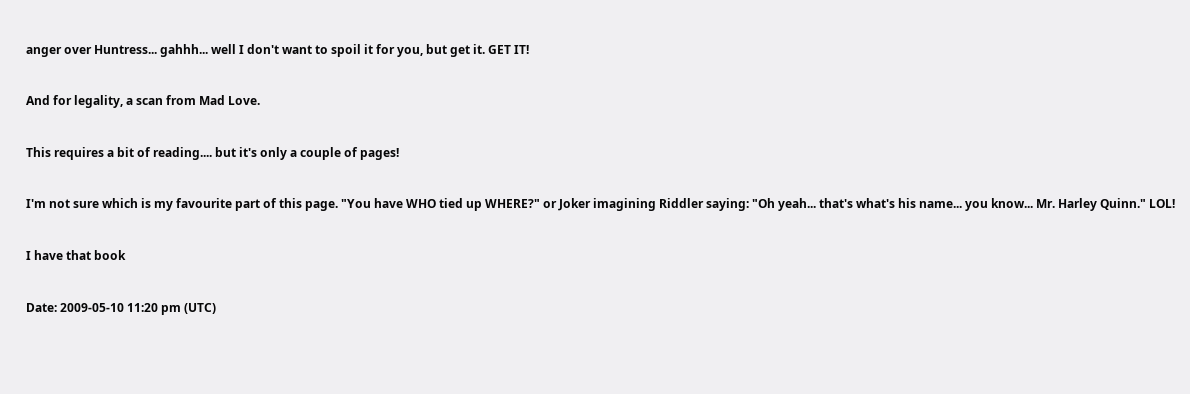anger over Huntress... gahhh... well I don't want to spoil it for you, but get it. GET IT!

And for legality, a scan from Mad Love.

This requires a bit of reading.... but it's only a couple of pages!

I'm not sure which is my favourite part of this page. "You have WHO tied up WHERE?" or Joker imagining Riddler saying: "Oh yeah... that's what's his name... you know... Mr. Harley Quinn." LOL!

I have that book

Date: 2009-05-10 11:20 pm (UTC)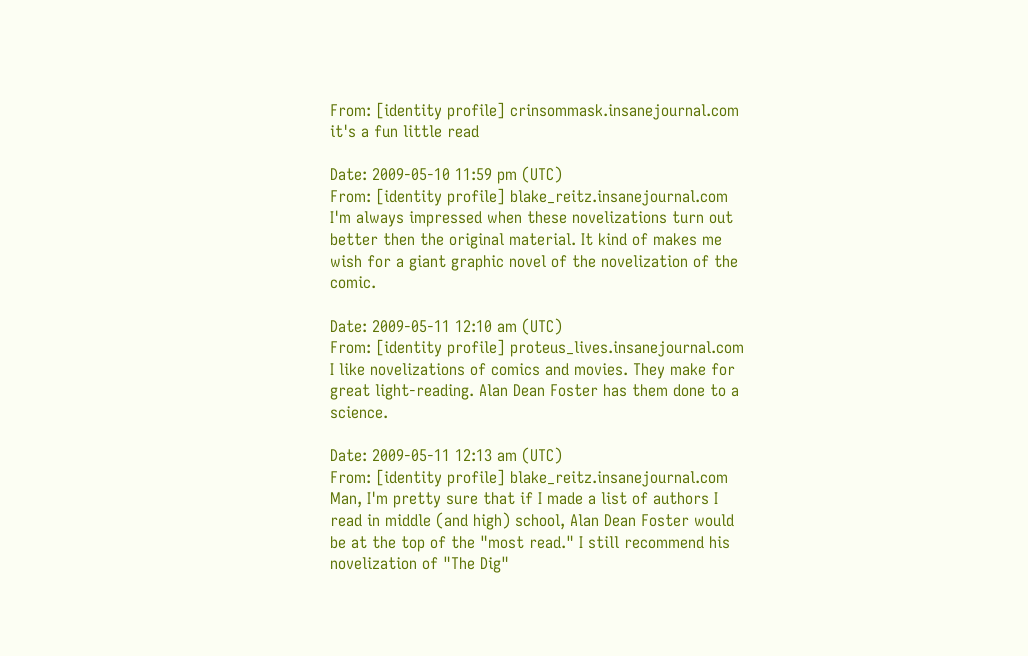From: [identity profile] crinsommask.insanejournal.com
it's a fun little read

Date: 2009-05-10 11:59 pm (UTC)
From: [identity profile] blake_reitz.insanejournal.com
I'm always impressed when these novelizations turn out better then the original material. It kind of makes me wish for a giant graphic novel of the novelization of the comic.

Date: 2009-05-11 12:10 am (UTC)
From: [identity profile] proteus_lives.insanejournal.com
I like novelizations of comics and movies. They make for great light-reading. Alan Dean Foster has them done to a science.

Date: 2009-05-11 12:13 am (UTC)
From: [identity profile] blake_reitz.insanejournal.com
Man, I'm pretty sure that if I made a list of authors I read in middle (and high) school, Alan Dean Foster would be at the top of the "most read." I still recommend his novelization of "The Dig"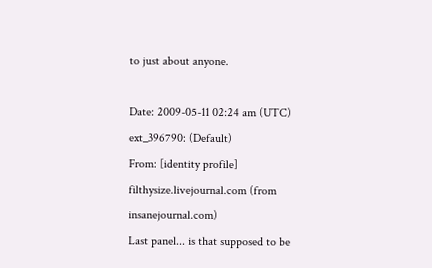to just about anyone.

Date: 2009-05-11 02:24 am (UTC)
ext_396790: (Default)
From: [identity profile] filthysize.livejournal.com (from insanejournal.com)
Last panel... is that supposed to be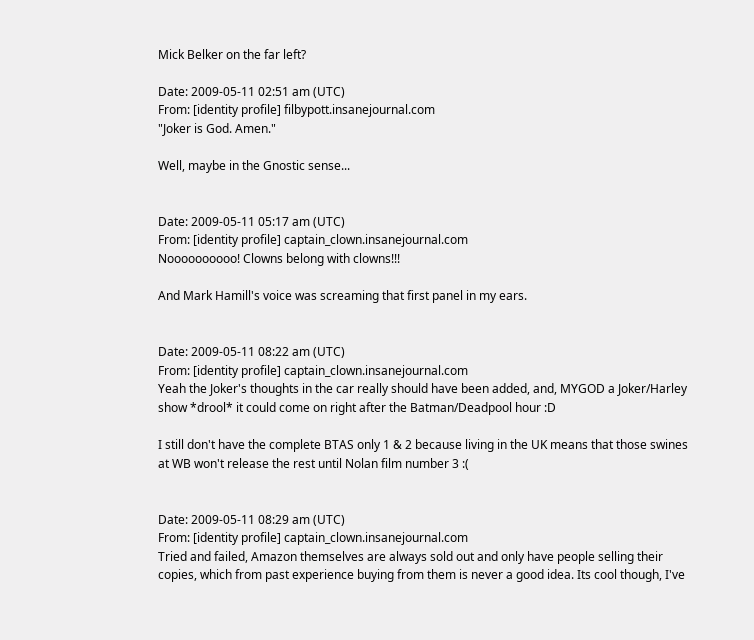Mick Belker on the far left?

Date: 2009-05-11 02:51 am (UTC)
From: [identity profile] filbypott.insanejournal.com
"Joker is God. Amen."

Well, maybe in the Gnostic sense...


Date: 2009-05-11 05:17 am (UTC)
From: [identity profile] captain_clown.insanejournal.com
Noooooooooo! Clowns belong with clowns!!!

And Mark Hamill's voice was screaming that first panel in my ears.


Date: 2009-05-11 08:22 am (UTC)
From: [identity profile] captain_clown.insanejournal.com
Yeah the Joker's thoughts in the car really should have been added, and, MYGOD a Joker/Harley show *drool* it could come on right after the Batman/Deadpool hour :D

I still don't have the complete BTAS only 1 & 2 because living in the UK means that those swines at WB won't release the rest until Nolan film number 3 :(


Date: 2009-05-11 08:29 am (UTC)
From: [identity profile] captain_clown.insanejournal.com
Tried and failed, Amazon themselves are always sold out and only have people selling their copies, which from past experience buying from them is never a good idea. Its cool though, I've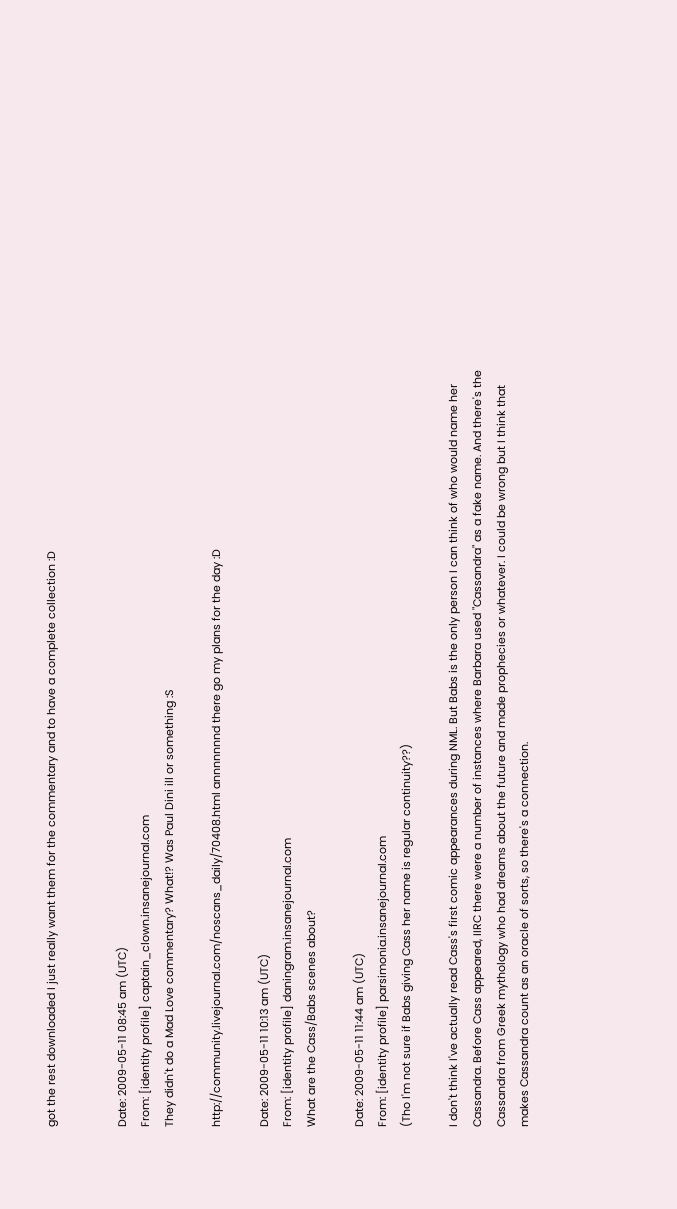got the rest downloaded I just really want them for the commentary and to have a complete collection :D


Date: 2009-05-11 08:45 am (UTC)
From: [identity profile] captain_clown.insanejournal.com
They didn't do a Mad Love commentary? What!? Was Paul Dini ill or something :S

http://community.livejournal.com/noscans_daily/70408.html annnnnnnd there go my plans for the day :D

Date: 2009-05-11 10:13 am (UTC)
From: [identity profile] daningram.insanejournal.com
What are the Cass/Babs scenes about?

Date: 2009-05-11 11:44 am (UTC)
From: [identity profile] parsimonia.insanejournal.com
(Tho I'm not sure if Babs giving Cass her name is regular continuity??)

I don't think I've actually read Cass's first comic appearances during NML. But Babs is the only person I can think of who would name her Cassandra. Before Cass appeared, IIRC there were a number of instances where Barbara used "Cassandra" as a fake name. And there's the Cassandra from Greek mythology who had dreams about the future and made prophecies or whatever. I could be wrong but I think that makes Cassandra count as an oracle of sorts, so there's a connection.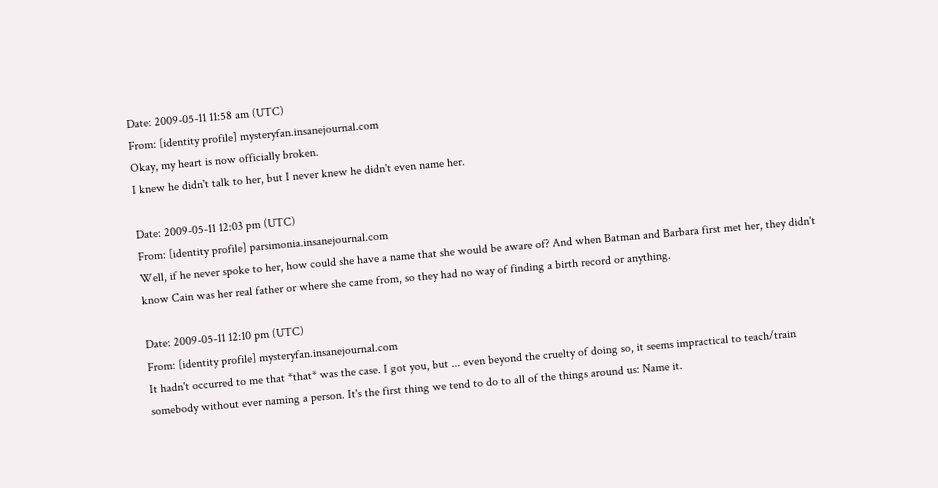Date: 2009-05-11 11:58 am (UTC)
From: [identity profile] mysteryfan.insanejournal.com
Okay, my heart is now officially broken.
I knew he didn't talk to her, but I never knew he didn't even name her.

Date: 2009-05-11 12:03 pm (UTC)
From: [identity profile] parsimonia.insanejournal.com
Well, if he never spoke to her, how could she have a name that she would be aware of? And when Batman and Barbara first met her, they didn't know Cain was her real father or where she came from, so they had no way of finding a birth record or anything.

Date: 2009-05-11 12:10 pm (UTC)
From: [identity profile] mysteryfan.insanejournal.com
It hadn't occurred to me that *that* was the case. I got you, but ... even beyond the cruelty of doing so, it seems impractical to teach/train somebody without ever naming a person. It's the first thing we tend to do to all of the things around us: Name it.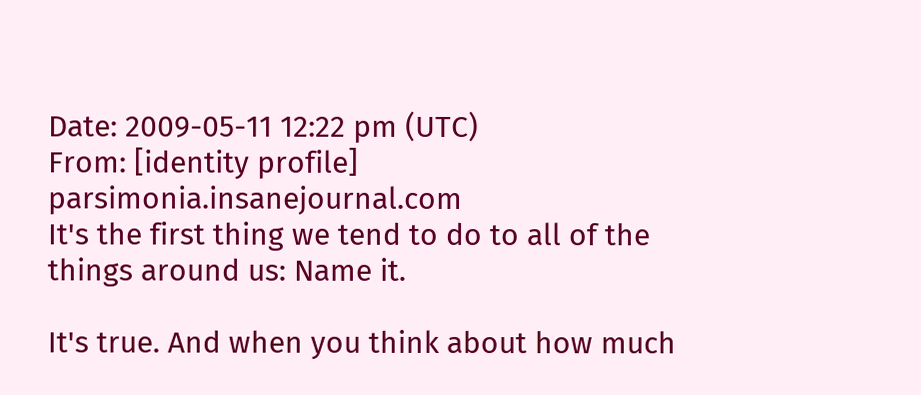Date: 2009-05-11 12:22 pm (UTC)
From: [identity profile] parsimonia.insanejournal.com
It's the first thing we tend to do to all of the things around us: Name it.

It's true. And when you think about how much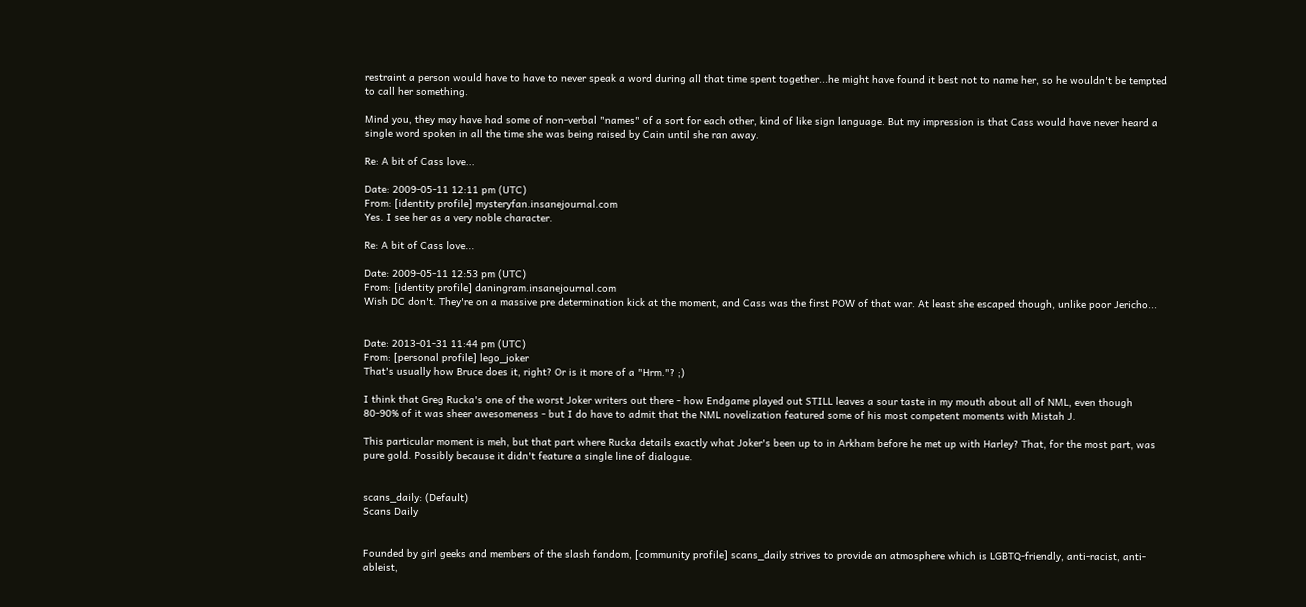restraint a person would have to have to never speak a word during all that time spent together...he might have found it best not to name her, so he wouldn't be tempted to call her something.

Mind you, they may have had some of non-verbal "names" of a sort for each other, kind of like sign language. But my impression is that Cass would have never heard a single word spoken in all the time she was being raised by Cain until she ran away.

Re: A bit of Cass love...

Date: 2009-05-11 12:11 pm (UTC)
From: [identity profile] mysteryfan.insanejournal.com
Yes. I see her as a very noble character.

Re: A bit of Cass love...

Date: 2009-05-11 12:53 pm (UTC)
From: [identity profile] daningram.insanejournal.com
Wish DC don't. They're on a massive pre determination kick at the moment, and Cass was the first POW of that war. At least she escaped though, unlike poor Jericho...


Date: 2013-01-31 11:44 pm (UTC)
From: [personal profile] lego_joker
That's usually how Bruce does it, right? Or is it more of a "Hrm."? ;)

I think that Greg Rucka's one of the worst Joker writers out there - how Endgame played out STILL leaves a sour taste in my mouth about all of NML, even though 80-90% of it was sheer awesomeness - but I do have to admit that the NML novelization featured some of his most competent moments with Mistah J.

This particular moment is meh, but that part where Rucka details exactly what Joker's been up to in Arkham before he met up with Harley? That, for the most part, was pure gold. Possibly because it didn't feature a single line of dialogue.


scans_daily: (Default)
Scans Daily


Founded by girl geeks and members of the slash fandom, [community profile] scans_daily strives to provide an atmosphere which is LGBTQ-friendly, anti-racist, anti-ableist,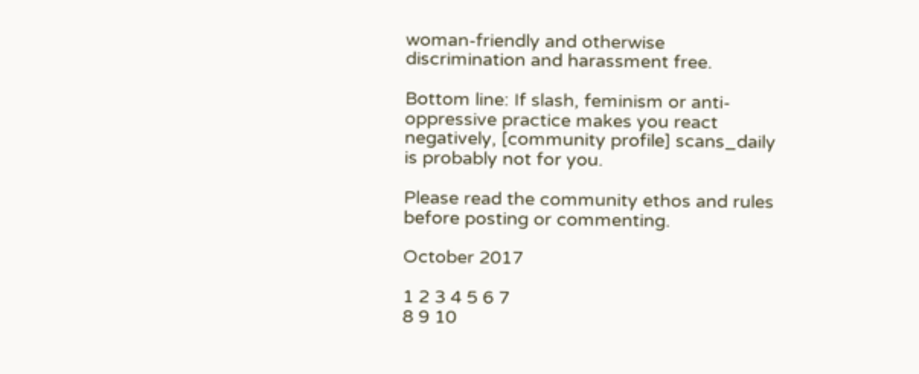woman-friendly and otherwise discrimination and harassment free.

Bottom line: If slash, feminism or anti-oppressive practice makes you react negatively, [community profile] scans_daily is probably not for you.

Please read the community ethos and rules before posting or commenting.

October 2017

1 2 3 4 5 6 7
8 9 10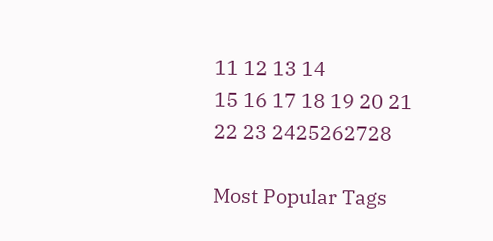11 12 13 14
15 16 17 18 19 20 21
22 23 2425262728

Most Popular Tags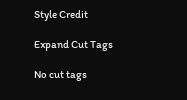Style Credit

Expand Cut Tags

No cut tags